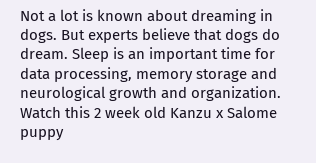Not a lot is known about dreaming in dogs. But experts believe that dogs do dream. Sleep is an important time for data processing, memory storage and neurological growth and organization. Watch this 2 week old Kanzu x Salome puppy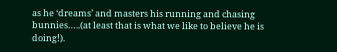as he ‘dreams’ and masters his running and chasing bunnies…..(at least that is what we like to believe he is doing!).